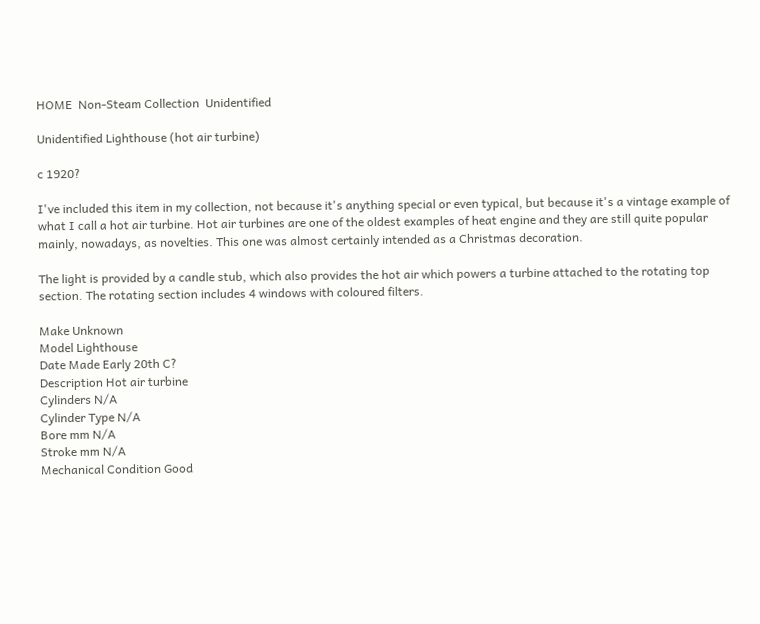HOME  Non-Steam Collection  Unidentified

Unidentified Lighthouse (hot air turbine)

c 1920?

I've included this item in my collection, not because it's anything special or even typical, but because it's a vintage example of what I call a hot air turbine. Hot air turbines are one of the oldest examples of heat engine and they are still quite popular mainly, nowadays, as novelties. This one was almost certainly intended as a Christmas decoration.

The light is provided by a candle stub, which also provides the hot air which powers a turbine attached to the rotating top section. The rotating section includes 4 windows with coloured filters.

Make Unknown
Model Lighthouse
Date Made Early 20th C?
Description Hot air turbine
Cylinders N/A
Cylinder Type N/A
Bore mm N/A
Stroke mm N/A
Mechanical Condition Good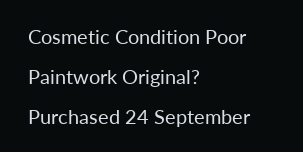Cosmetic Condition Poor
Paintwork Original?
Purchased 24 September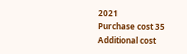2021
Purchase cost 35
Additional cost